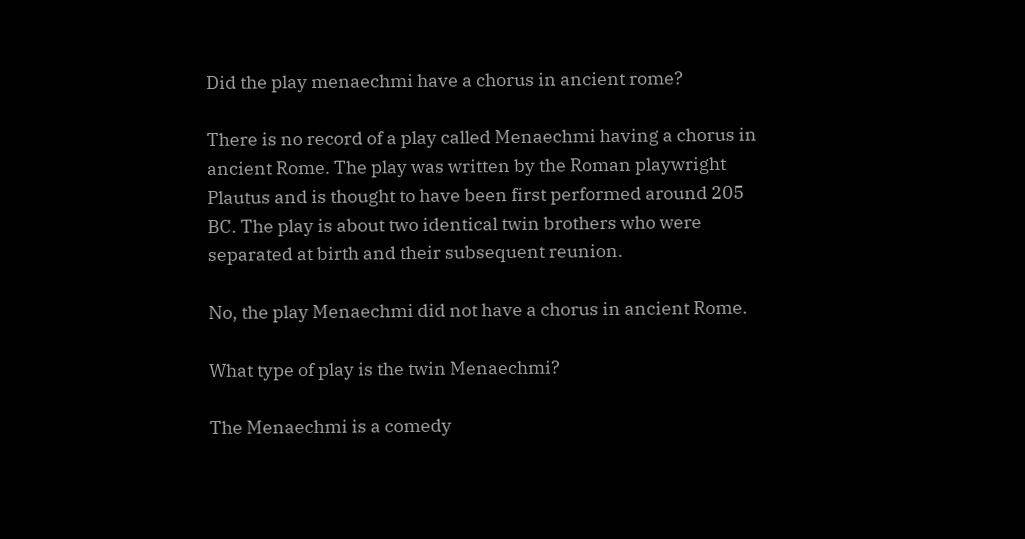Did the play menaechmi have a chorus in ancient rome?

There is no record of a play called Menaechmi having a chorus in ancient Rome. The play was written by the Roman playwright Plautus and is thought to have been first performed around 205 BC. The play is about two identical twin brothers who were separated at birth and their subsequent reunion.

No, the play Menaechmi did not have a chorus in ancient Rome.

What type of play is the twin Menaechmi?

The Menaechmi is a comedy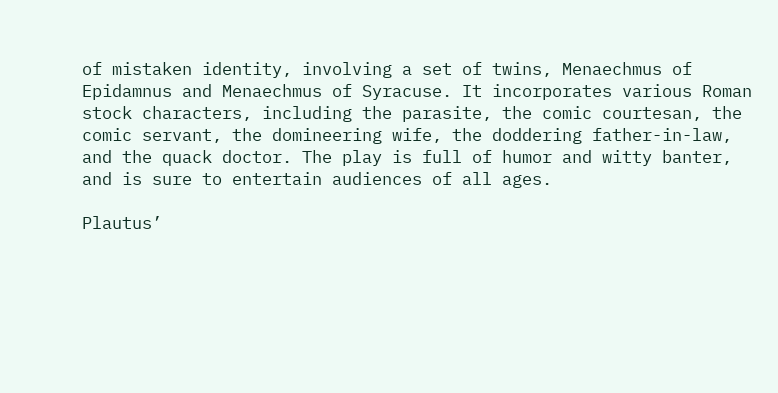of mistaken identity, involving a set of twins, Menaechmus of Epidamnus and Menaechmus of Syracuse. It incorporates various Roman stock characters, including the parasite, the comic courtesan, the comic servant, the domineering wife, the doddering father-in-law, and the quack doctor. The play is full of humor and witty banter, and is sure to entertain audiences of all ages.

Plautus’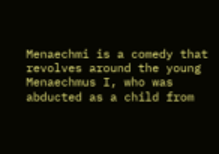Menaechmi is a comedy that revolves around the young Menaechmus I, who was abducted as a child from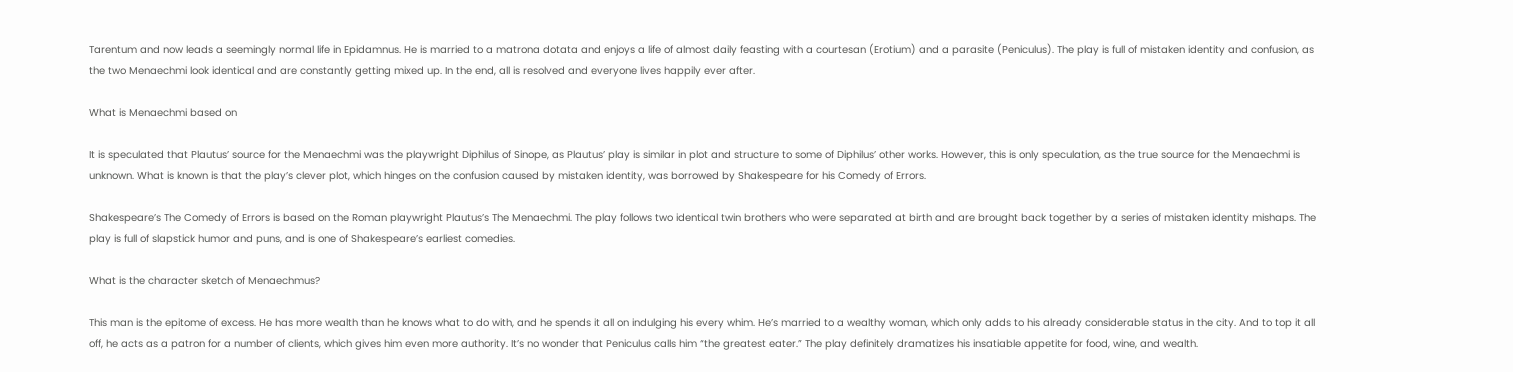Tarentum and now leads a seemingly normal life in Epidamnus. He is married to a matrona dotata and enjoys a life of almost daily feasting with a courtesan (Erotium) and a parasite (Peniculus). The play is full of mistaken identity and confusion, as the two Menaechmi look identical and are constantly getting mixed up. In the end, all is resolved and everyone lives happily ever after.

What is Menaechmi based on

It is speculated that Plautus’ source for the Menaechmi was the playwright Diphilus of Sinope, as Plautus’ play is similar in plot and structure to some of Diphilus’ other works. However, this is only speculation, as the true source for the Menaechmi is unknown. What is known is that the play’s clever plot, which hinges on the confusion caused by mistaken identity, was borrowed by Shakespeare for his Comedy of Errors.

Shakespeare’s The Comedy of Errors is based on the Roman playwright Plautus’s The Menaechmi. The play follows two identical twin brothers who were separated at birth and are brought back together by a series of mistaken identity mishaps. The play is full of slapstick humor and puns, and is one of Shakespeare’s earliest comedies.

What is the character sketch of Menaechmus?

This man is the epitome of excess. He has more wealth than he knows what to do with, and he spends it all on indulging his every whim. He’s married to a wealthy woman, which only adds to his already considerable status in the city. And to top it all off, he acts as a patron for a number of clients, which gives him even more authority. It’s no wonder that Peniculus calls him “the greatest eater.” The play definitely dramatizes his insatiable appetite for food, wine, and wealth.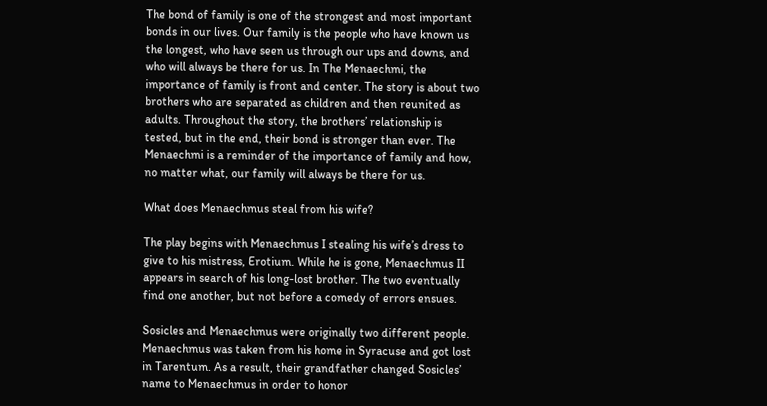The bond of family is one of the strongest and most important bonds in our lives. Our family is the people who have known us the longest, who have seen us through our ups and downs, and who will always be there for us. In The Menaechmi, the importance of family is front and center. The story is about two brothers who are separated as children and then reunited as adults. Throughout the story, the brothers’ relationship is tested, but in the end, their bond is stronger than ever. The Menaechmi is a reminder of the importance of family and how, no matter what, our family will always be there for us.

What does Menaechmus steal from his wife?

The play begins with Menaechmus I stealing his wife’s dress to give to his mistress, Erotium. While he is gone, Menaechmus II appears in search of his long-lost brother. The two eventually find one another, but not before a comedy of errors ensues.

Sosicles and Menaechmus were originally two different people. Menaechmus was taken from his home in Syracuse and got lost in Tarentum. As a result, their grandfather changed Sosicles’ name to Menaechmus in order to honor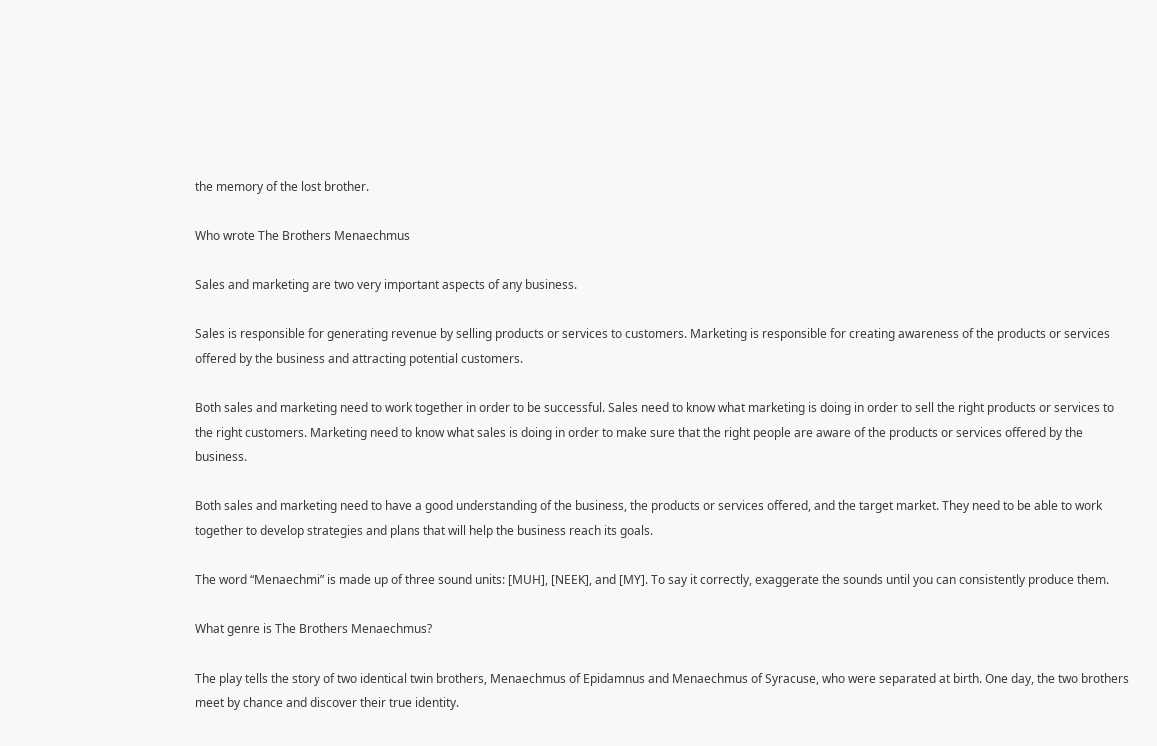the memory of the lost brother.

Who wrote The Brothers Menaechmus

Sales and marketing are two very important aspects of any business.

Sales is responsible for generating revenue by selling products or services to customers. Marketing is responsible for creating awareness of the products or services offered by the business and attracting potential customers.

Both sales and marketing need to work together in order to be successful. Sales need to know what marketing is doing in order to sell the right products or services to the right customers. Marketing need to know what sales is doing in order to make sure that the right people are aware of the products or services offered by the business.

Both sales and marketing need to have a good understanding of the business, the products or services offered, and the target market. They need to be able to work together to develop strategies and plans that will help the business reach its goals.

The word “Menaechmi” is made up of three sound units: [MUH], [NEEK], and [MY]. To say it correctly, exaggerate the sounds until you can consistently produce them.

What genre is The Brothers Menaechmus?

The play tells the story of two identical twin brothers, Menaechmus of Epidamnus and Menaechmus of Syracuse, who were separated at birth. One day, the two brothers meet by chance and discover their true identity.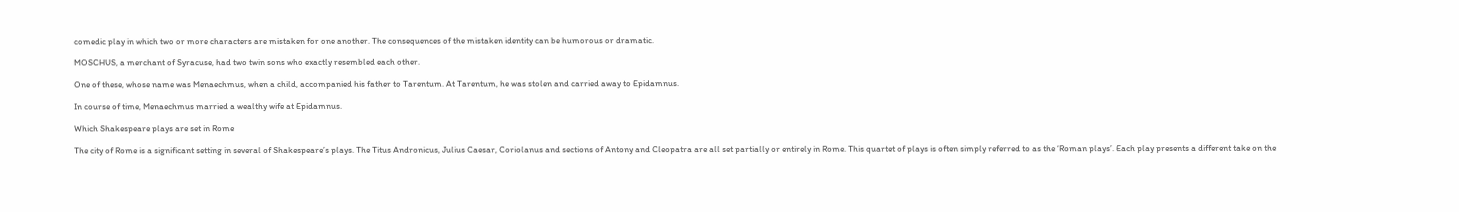comedic play in which two or more characters are mistaken for one another. The consequences of the mistaken identity can be humorous or dramatic.

MOSCHUS, a merchant of Syracuse, had two twin sons who exactly resembled each other.

One of these, whose name was Menaechmus, when a child, accompanied his father to Tarentum. At Tarentum, he was stolen and carried away to Epidamnus.

In course of time, Menaechmus married a wealthy wife at Epidamnus.

Which Shakespeare plays are set in Rome

The city of Rome is a significant setting in several of Shakespeare’s plays. The Titus Andronicus, Julius Caesar, Coriolanus and sections of Antony and Cleopatra are all set partially or entirely in Rome. This quartet of plays is often simply referred to as the ‘Roman plays’. Each play presents a different take on the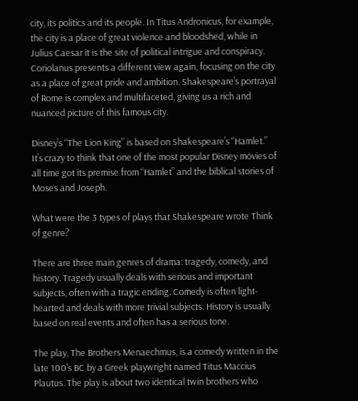city, its politics and its people. In Titus Andronicus, for example, the city is a place of great violence and bloodshed, while in Julius Caesar it is the site of political intrigue and conspiracy. Coriolanus presents a different view again, focusing on the city as a place of great pride and ambition. Shakespeare’s portrayal of Rome is complex and multifaceted, giving us a rich and nuanced picture of this famous city.

Disney’s “The Lion King” is based on Shakespeare’s “Hamlet.” It’s crazy to think that one of the most popular Disney movies of all time got its premise from “Hamlet” and the biblical stories of Moses and Joseph.

What were the 3 types of plays that Shakespeare wrote Think of genre?

There are three main genres of drama: tragedy, comedy, and history. Tragedy usually deals with serious and important subjects, often with a tragic ending. Comedy is often light-hearted and deals with more trivial subjects. History is usually based on real events and often has a serious tone.

The play, The Brothers Menaechmus, is a comedy written in the late 100’s BC by a Greek playwright named Titus Maccius Plautus. The play is about two identical twin brothers who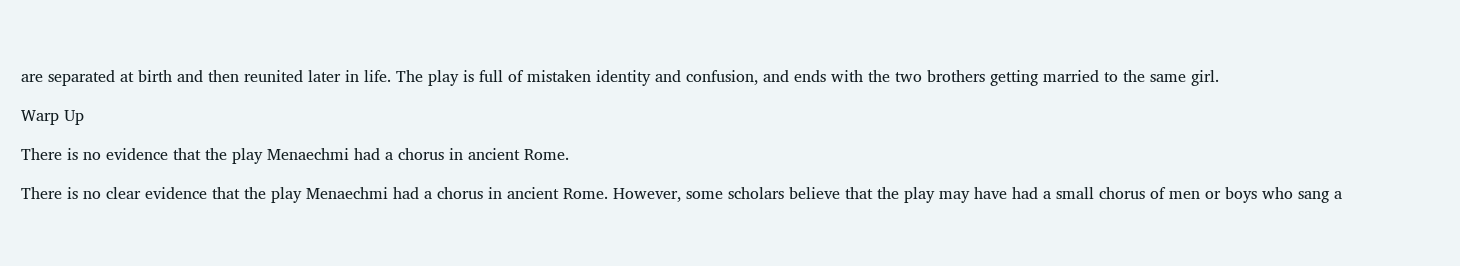are separated at birth and then reunited later in life. The play is full of mistaken identity and confusion, and ends with the two brothers getting married to the same girl.

Warp Up

There is no evidence that the play Menaechmi had a chorus in ancient Rome.

There is no clear evidence that the play Menaechmi had a chorus in ancient Rome. However, some scholars believe that the play may have had a small chorus of men or boys who sang a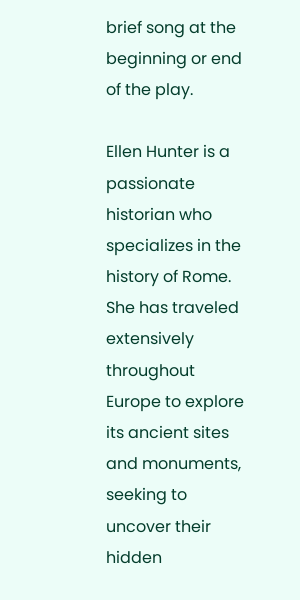brief song at the beginning or end of the play.

Ellen Hunter is a passionate historian who specializes in the history of Rome. She has traveled extensively throughout Europe to explore its ancient sites and monuments, seeking to uncover their hidden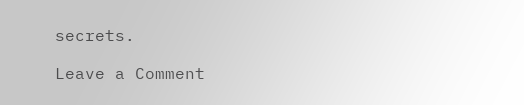secrets.

Leave a Comment